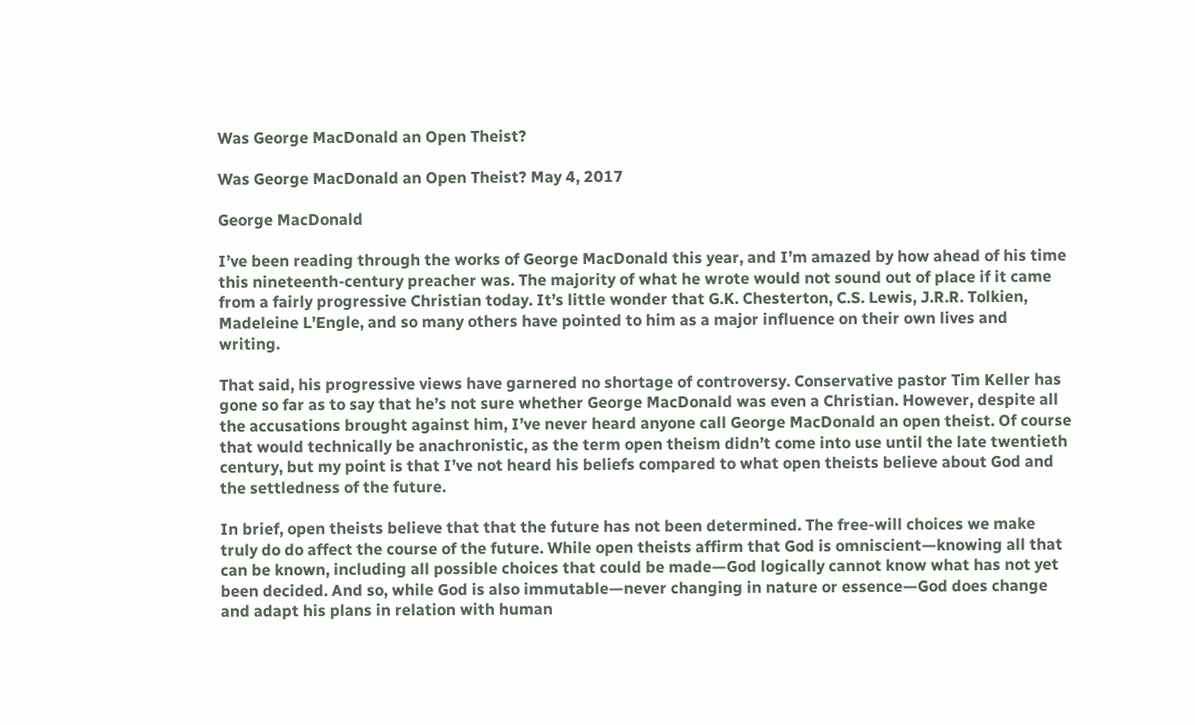Was George MacDonald an Open Theist?

Was George MacDonald an Open Theist? May 4, 2017

George MacDonald

I’ve been reading through the works of George MacDonald this year, and I’m amazed by how ahead of his time this nineteenth-century preacher was. The majority of what he wrote would not sound out of place if it came from a fairly progressive Christian today. It’s little wonder that G.K. Chesterton, C.S. Lewis, J.R.R. Tolkien, Madeleine L’Engle, and so many others have pointed to him as a major influence on their own lives and writing.

That said, his progressive views have garnered no shortage of controversy. Conservative pastor Tim Keller has gone so far as to say that he’s not sure whether George MacDonald was even a Christian. However, despite all the accusations brought against him, I’ve never heard anyone call George MacDonald an open theist. Of course that would technically be anachronistic, as the term open theism didn’t come into use until the late twentieth century, but my point is that I’ve not heard his beliefs compared to what open theists believe about God and the settledness of the future.

In brief, open theists believe that that the future has not been determined. The free-will choices we make truly do do affect the course of the future. While open theists affirm that God is omniscient—knowing all that can be known, including all possible choices that could be made—God logically cannot know what has not yet been decided. And so, while God is also immutable—never changing in nature or essence—God does change and adapt his plans in relation with human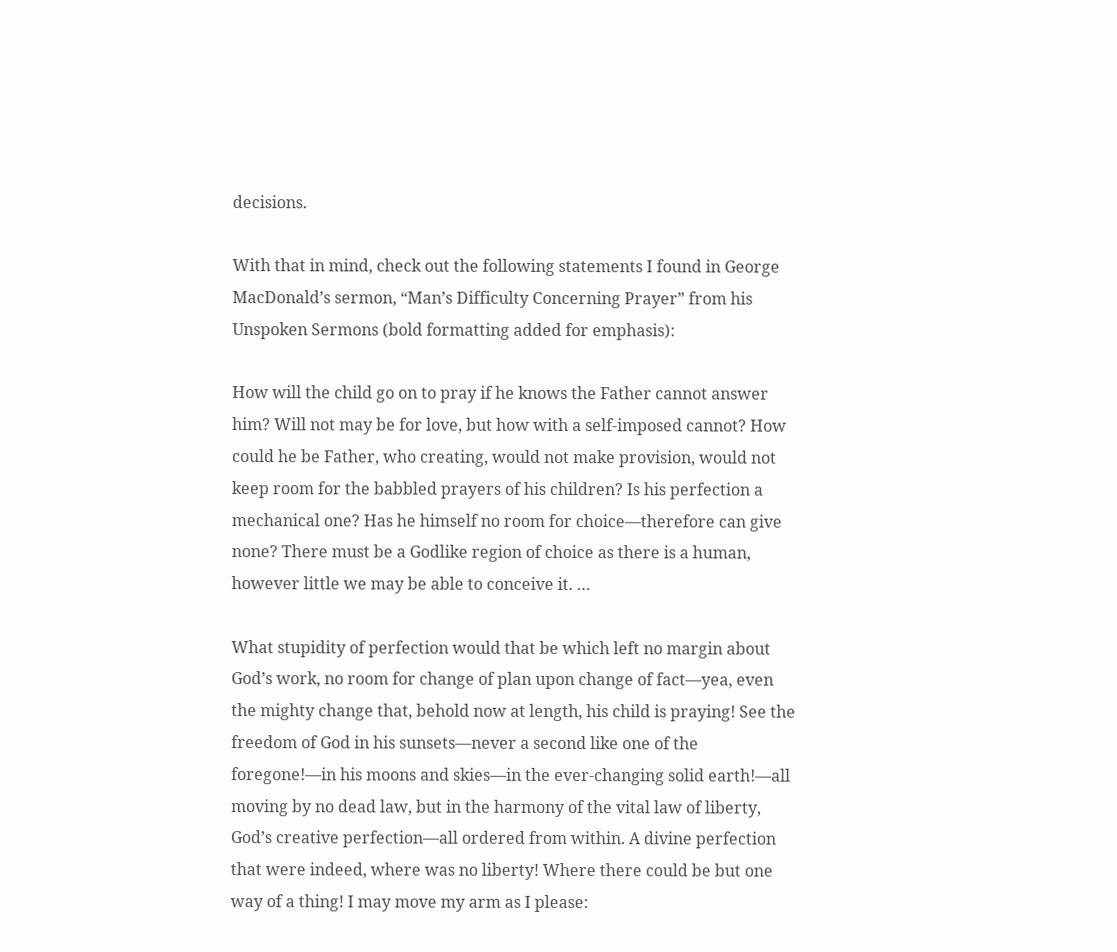decisions.

With that in mind, check out the following statements I found in George MacDonald’s sermon, “Man’s Difficulty Concerning Prayer” from his Unspoken Sermons (bold formatting added for emphasis):

How will the child go on to pray if he knows the Father cannot answer him? Will not may be for love, but how with a self-imposed cannot? How could he be Father, who creating, would not make provision, would not keep room for the babbled prayers of his children? Is his perfection a mechanical one? Has he himself no room for choice—therefore can give none? There must be a Godlike region of choice as there is a human, however little we may be able to conceive it. …

What stupidity of perfection would that be which left no margin about God’s work, no room for change of plan upon change of fact—yea, even the mighty change that, behold now at length, his child is praying! See the freedom of God in his sunsets—never a second like one of the foregone!—in his moons and skies—in the ever-changing solid earth!—all moving by no dead law, but in the harmony of the vital law of liberty, God’s creative perfection—all ordered from within. A divine perfection that were indeed, where was no liberty! Where there could be but one way of a thing! I may move my arm as I please: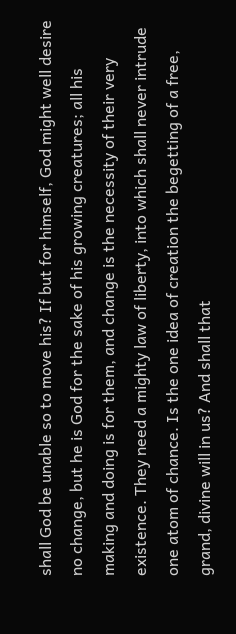shall God be unable so to move his? If but for himself, God might well desire no change, but he is God for the sake of his growing creatures; all his making and doing is for them, and change is the necessity of their very existence. They need a mighty law of liberty, into which shall never intrude one atom of chance. Is the one idea of creation the begetting of a free, grand, divine will in us? And shall that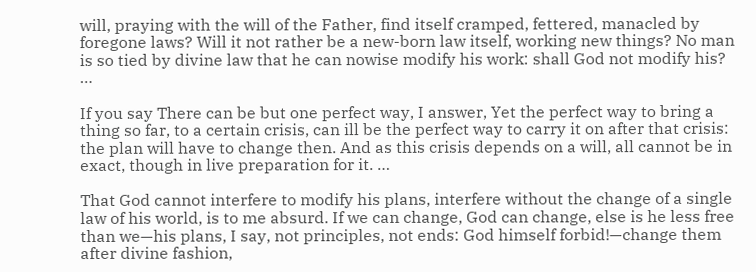will, praying with the will of the Father, find itself cramped, fettered, manacled by foregone laws? Will it not rather be a new-born law itself, working new things? No man is so tied by divine law that he can nowise modify his work: shall God not modify his? …

If you say There can be but one perfect way, I answer, Yet the perfect way to bring a thing so far, to a certain crisis, can ill be the perfect way to carry it on after that crisis: the plan will have to change then. And as this crisis depends on a will, all cannot be in exact, though in live preparation for it. …

That God cannot interfere to modify his plans, interfere without the change of a single law of his world, is to me absurd. If we can change, God can change, else is he less free than we—his plans, I say, not principles, not ends: God himself forbid!—change them after divine fashion,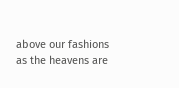above our fashions as the heavens are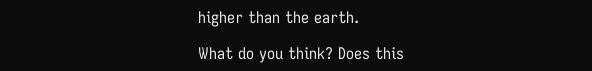higher than the earth.

What do you think? Does this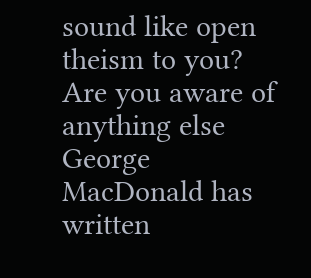sound like open theism to you? Are you aware of anything else George MacDonald has written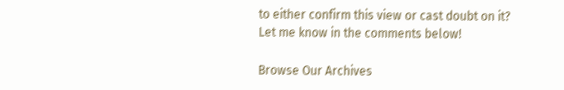to either confirm this view or cast doubt on it? Let me know in the comments below!

Browse Our Archives